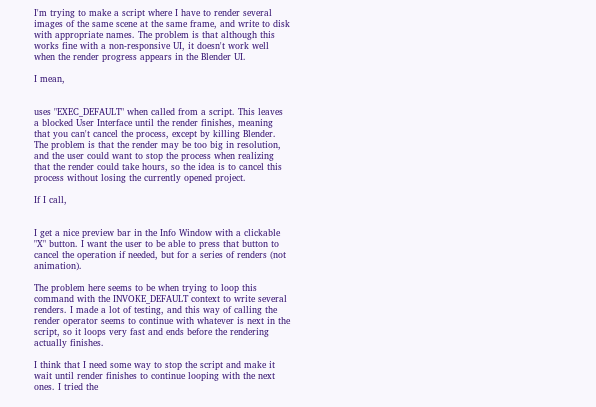I'm trying to make a script where I have to render several images of the same scene at the same frame, and write to disk with appropriate names. The problem is that although this works fine with a non-responsive UI, it doesn't work well when the render progress appears in the Blender UI.

I mean,


uses "EXEC_DEFAULT" when called from a script. This leaves a blocked User Interface until the render finishes, meaning that you can't cancel the process, except by killing Blender. The problem is that the render may be too big in resolution, and the user could want to stop the process when realizing that the render could take hours, so the idea is to cancel this process without losing the currently opened project.

If I call,


I get a nice preview bar in the Info Window with a clickable "X" button. I want the user to be able to press that button to cancel the operation if needed, but for a series of renders (not animation).

The problem here seems to be when trying to loop this command with the INVOKE_DEFAULT context to write several renders. I made a lot of testing, and this way of calling the render operator seems to continue with whatever is next in the script, so it loops very fast and ends before the rendering actually finishes.

I think that I need some way to stop the script and make it wait until render finishes to continue looping with the next ones. I tried the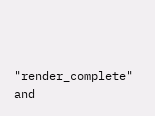"render_complete" and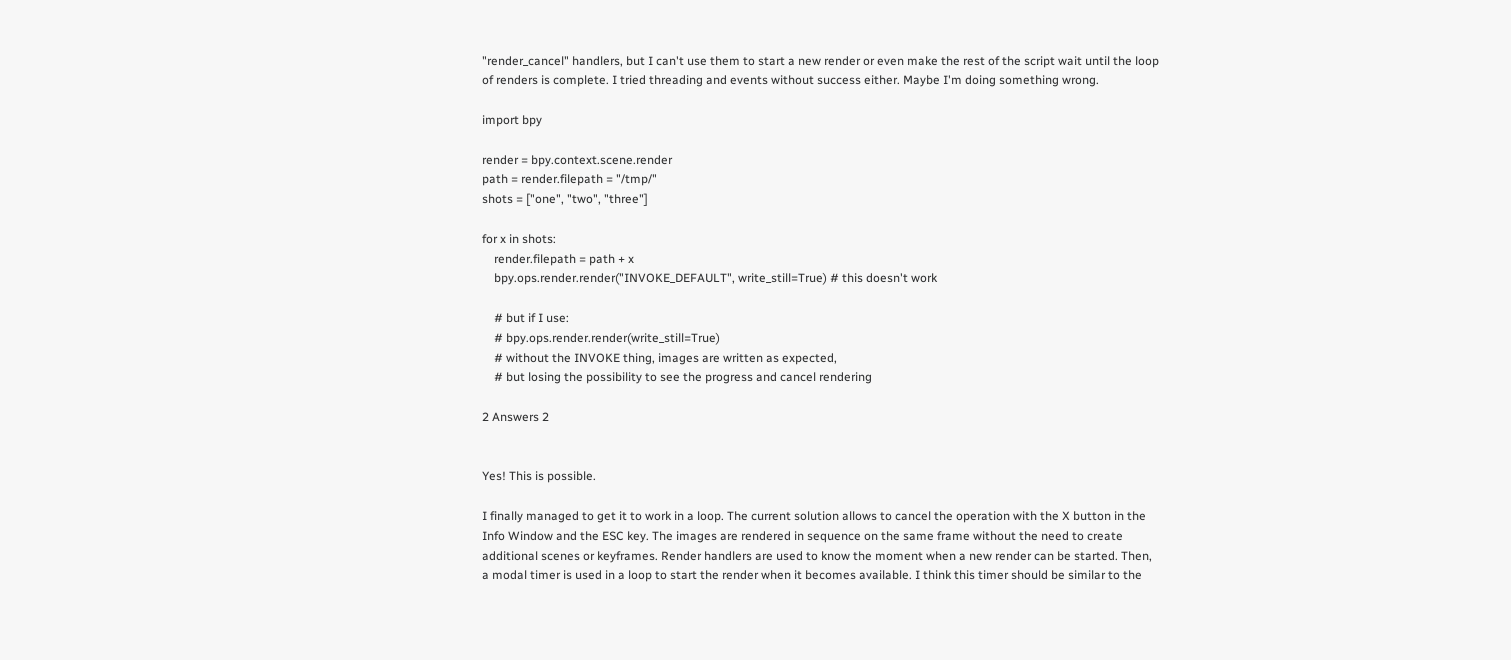"render_cancel" handlers, but I can't use them to start a new render or even make the rest of the script wait until the loop of renders is complete. I tried threading and events without success either. Maybe I'm doing something wrong.

import bpy

render = bpy.context.scene.render
path = render.filepath = "/tmp/"
shots = ["one", "two", "three"]

for x in shots:
    render.filepath = path + x
    bpy.ops.render.render("INVOKE_DEFAULT", write_still=True) # this doesn't work

    # but if I use:
    # bpy.ops.render.render(write_still=True)
    # without the INVOKE thing, images are written as expected,
    # but losing the possibility to see the progress and cancel rendering

2 Answers 2


Yes! This is possible.

I finally managed to get it to work in a loop. The current solution allows to cancel the operation with the X button in the Info Window and the ESC key. The images are rendered in sequence on the same frame without the need to create additional scenes or keyframes. Render handlers are used to know the moment when a new render can be started. Then, a modal timer is used in a loop to start the render when it becomes available. I think this timer should be similar to the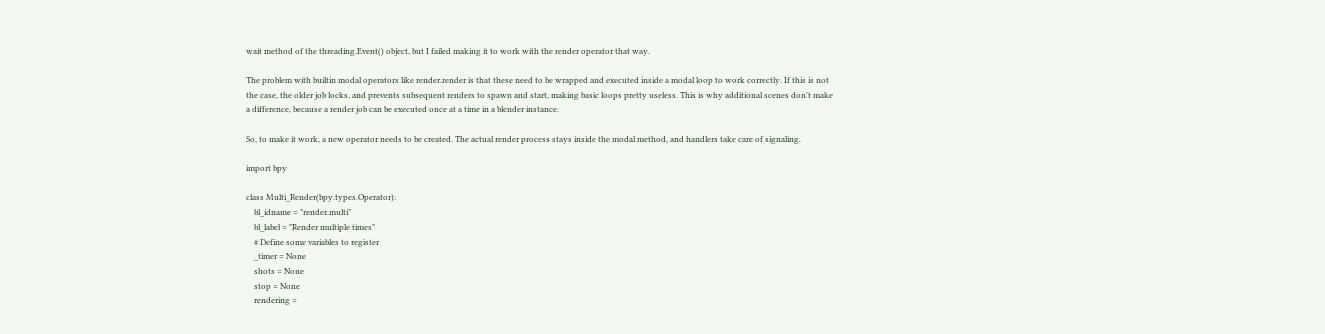wait method of the threading.Event() object, but I failed making it to work with the render operator that way.

The problem with builtin modal operators like render.render is that these need to be wrapped and executed inside a modal loop to work correctly. If this is not the case, the older job locks, and prevents subsequent renders to spawn and start, making basic loops pretty useless. This is why additional scenes don't make a difference, because a render job can be executed once at a time in a blender instance.

So, to make it work, a new operator needs to be created. The actual render process stays inside the modal method, and handlers take care of signaling.

import bpy

class Multi_Render(bpy.types.Operator):
    bl_idname = "render.multi"
    bl_label = "Render multiple times"
    # Define some variables to register
    _timer = None
    shots = None
    stop = None
    rendering =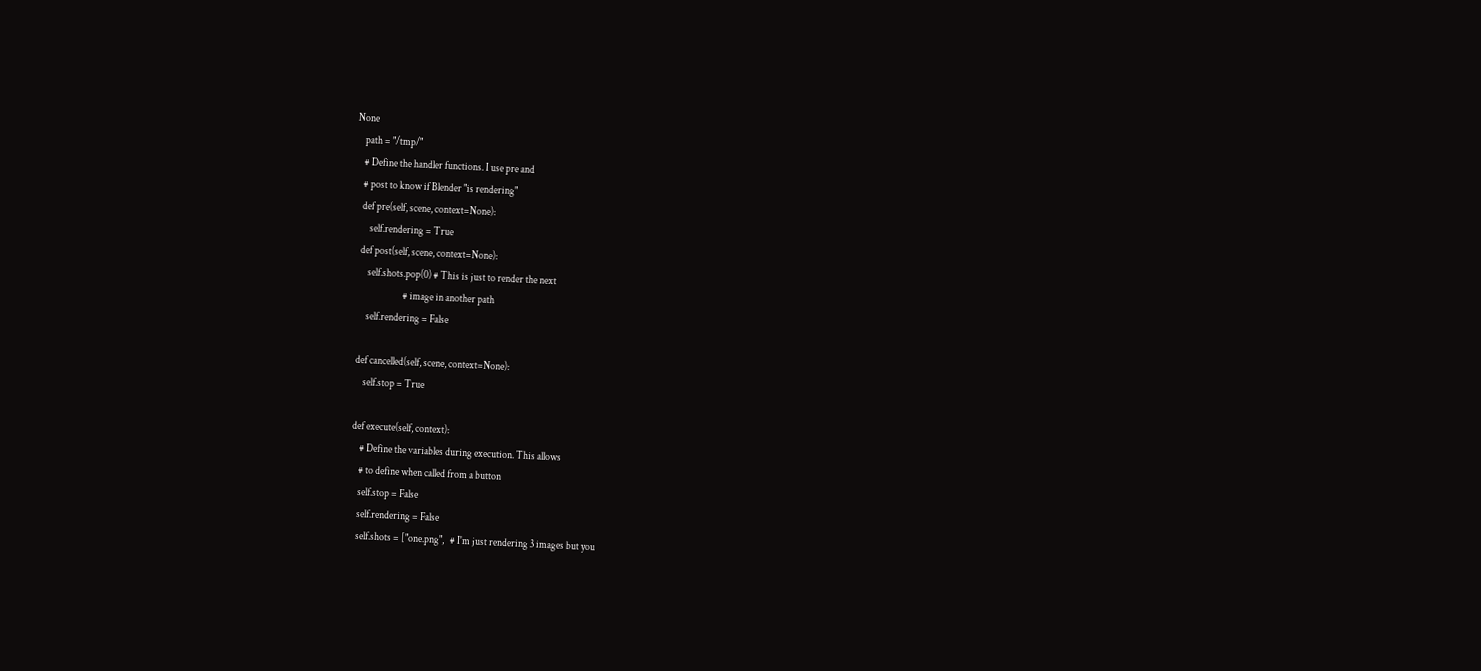None
    path = "/tmp/"
    # Define the handler functions. I use pre and
    # post to know if Blender "is rendering"
    def pre(self, scene, context=None):
        self.rendering = True
    def post(self, scene, context=None):
        self.shots.pop(0) # This is just to render the next
                          # image in another path
        self.rendering = False

    def cancelled(self, scene, context=None):
        self.stop = True

    def execute(self, context):
        # Define the variables during execution. This allows
        # to define when called from a button
        self.stop = False
        self.rendering = False
        self.shots = ["one.png",   # I'm just rendering 3 images but you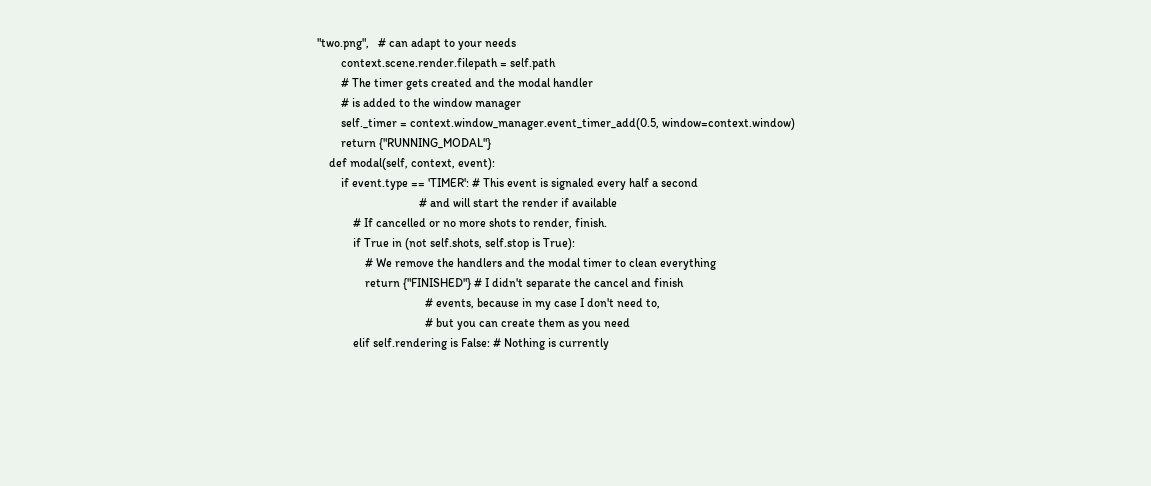"two.png",   # can adapt to your needs
        context.scene.render.filepath = self.path
        # The timer gets created and the modal handler
        # is added to the window manager
        self._timer = context.window_manager.event_timer_add(0.5, window=context.window)
        return {"RUNNING_MODAL"}
    def modal(self, context, event):
        if event.type == 'TIMER': # This event is signaled every half a second
                                  # and will start the render if available
            # If cancelled or no more shots to render, finish.
            if True in (not self.shots, self.stop is True):
                # We remove the handlers and the modal timer to clean everything
                return {"FINISHED"} # I didn't separate the cancel and finish
                                    # events, because in my case I don't need to,
                                    # but you can create them as you need
            elif self.rendering is False: # Nothing is currently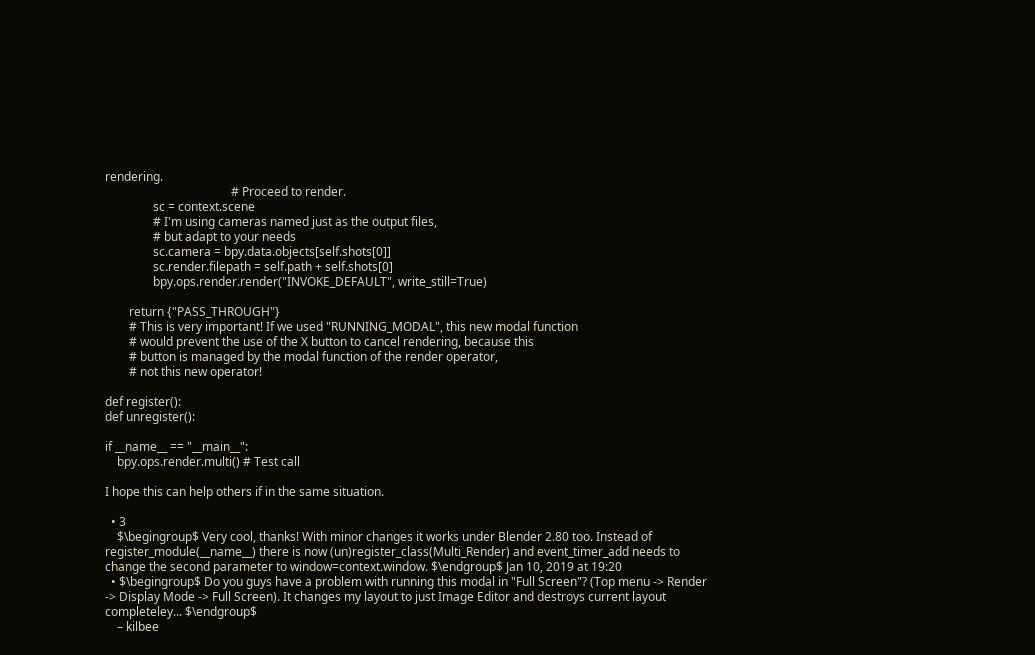rendering.
                                          # Proceed to render.
                sc = context.scene
                # I'm using cameras named just as the output files,
                # but adapt to your needs
                sc.camera = bpy.data.objects[self.shots[0]]
                sc.render.filepath = self.path + self.shots[0]
                bpy.ops.render.render("INVOKE_DEFAULT", write_still=True)

        return {"PASS_THROUGH"}
        # This is very important! If we used "RUNNING_MODAL", this new modal function
        # would prevent the use of the X button to cancel rendering, because this
        # button is managed by the modal function of the render operator,
        # not this new operator!

def register():
def unregister():

if __name__ == "__main__":
    bpy.ops.render.multi() # Test call

I hope this can help others if in the same situation.

  • 3
    $\begingroup$ Very cool, thanks! With minor changes it works under Blender 2.80 too. Instead of register_module(__name__) there is now (un)register_class(Multi_Render) and event_timer_add needs to change the second parameter to window=context.window. $\endgroup$ Jan 10, 2019 at 19:20
  • $\begingroup$ Do you guys have a problem with running this modal in "Full Screen"? (Top menu -> Render -> Display Mode -> Full Screen). It changes my layout to just Image Editor and destroys current layout completeley... $\endgroup$
    – kilbee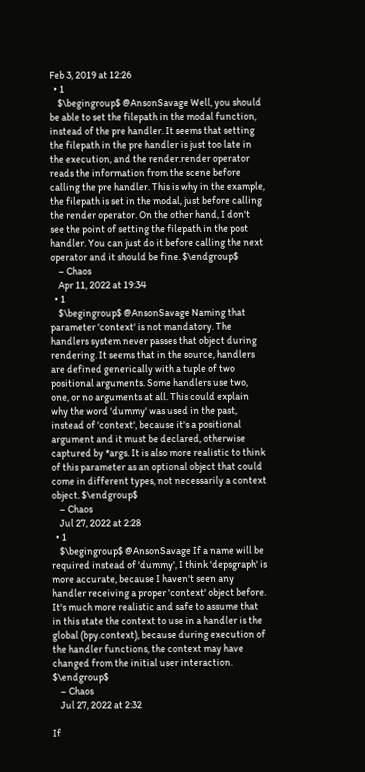Feb 3, 2019 at 12:26
  • 1
    $\begingroup$ @AnsonSavage Well, you should be able to set the filepath in the modal function, instead of the pre handler. It seems that setting the filepath in the pre handler is just too late in the execution, and the render.render operator reads the information from the scene before calling the pre handler. This is why in the example, the filepath is set in the modal, just before calling the render operator. On the other hand, I don't see the point of setting the filepath in the post handler. You can just do it before calling the next operator and it should be fine. $\endgroup$
    – Chaos
    Apr 11, 2022 at 19:34
  • 1
    $\begingroup$ @AnsonSavage Naming that parameter 'context' is not mandatory. The handlers system never passes that object during rendering. It seems that in the source, handlers are defined generically with a tuple of two positional arguments. Some handlers use two, one, or no arguments at all. This could explain why the word 'dummy' was used in the past, instead of 'context', because it's a positional argument and it must be declared, otherwise captured by *args. It is also more realistic to think of this parameter as an optional object that could come in different types, not necessarily a context object. $\endgroup$
    – Chaos
    Jul 27, 2022 at 2:28
  • 1
    $\begingroup$ @AnsonSavage If a name will be required instead of 'dummy', I think 'depsgraph' is more accurate, because I haven't seen any handler receiving a proper 'context' object before. It's much more realistic and safe to assume that in this state the context to use in a handler is the global (bpy.context), because during execution of the handler functions, the context may have changed from the initial user interaction. $\endgroup$
    – Chaos
    Jul 27, 2022 at 2:32

If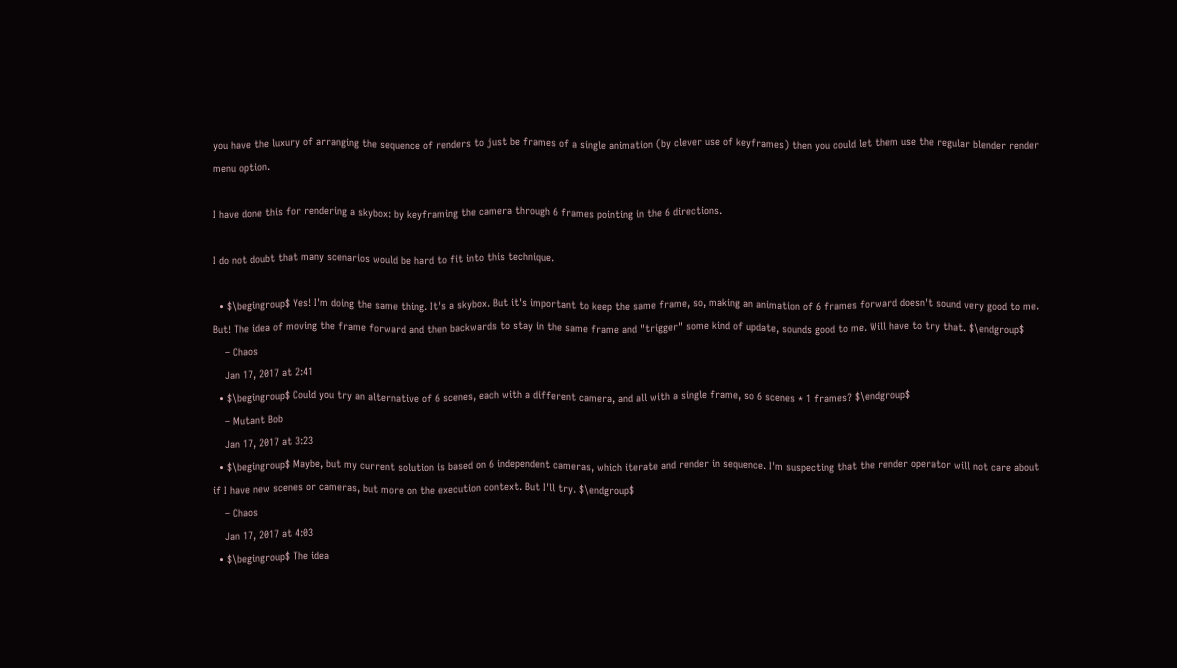you have the luxury of arranging the sequence of renders to just be frames of a single animation (by clever use of keyframes) then you could let them use the regular blender render menu option.

I have done this for rendering a skybox: by keyframing the camera through 6 frames pointing in the 6 directions.

I do not doubt that many scenarios would be hard to fit into this technique.

  • $\begingroup$ Yes! I'm doing the same thing. It's a skybox. But it's important to keep the same frame, so, making an animation of 6 frames forward doesn't sound very good to me. But! The idea of moving the frame forward and then backwards to stay in the same frame and "trigger" some kind of update, sounds good to me. Will have to try that. $\endgroup$
    – Chaos
    Jan 17, 2017 at 2:41
  • $\begingroup$ Could you try an alternative of 6 scenes, each with a different camera, and all with a single frame, so 6 scenes * 1 frames? $\endgroup$
    – Mutant Bob
    Jan 17, 2017 at 3:23
  • $\begingroup$ Maybe, but my current solution is based on 6 independent cameras, which iterate and render in sequence. I'm suspecting that the render operator will not care about if I have new scenes or cameras, but more on the execution context. But I'll try. $\endgroup$
    – Chaos
    Jan 17, 2017 at 4:03
  • $\begingroup$ The idea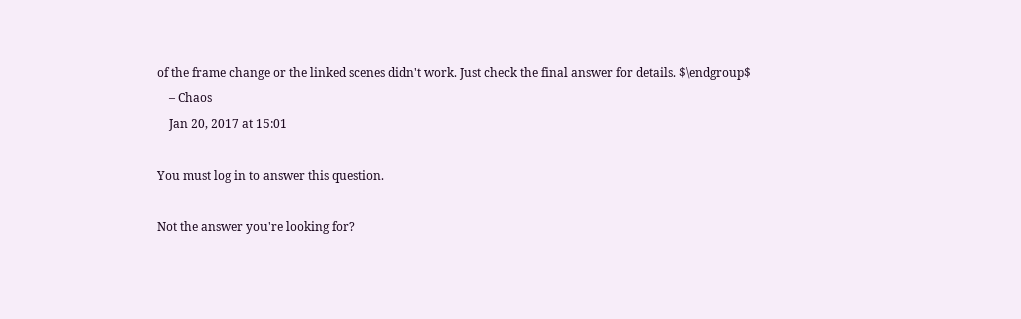of the frame change or the linked scenes didn't work. Just check the final answer for details. $\endgroup$
    – Chaos
    Jan 20, 2017 at 15:01

You must log in to answer this question.

Not the answer you're looking for?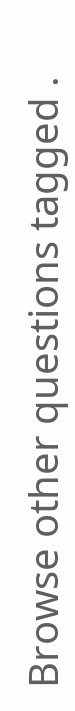Browse other questions tagged .